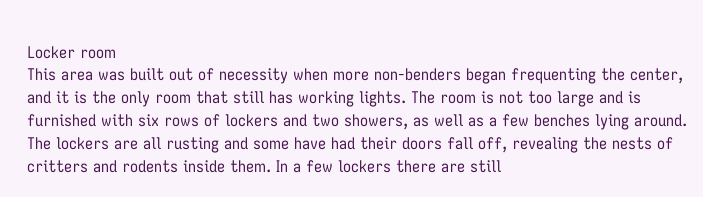Locker room
This area was built out of necessity when more non-benders began frequenting the center, and it is the only room that still has working lights. The room is not too large and is furnished with six rows of lockers and two showers, as well as a few benches lying around. The lockers are all rusting and some have had their doors fall off, revealing the nests of critters and rodents inside them. In a few lockers there are still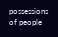possessions of people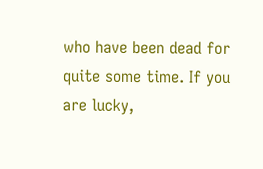who have been dead for quite some time. If you are lucky,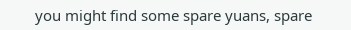you might find some spare yuans, spare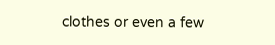clothes or even a few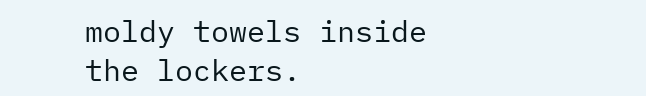moldy towels inside the lockers.